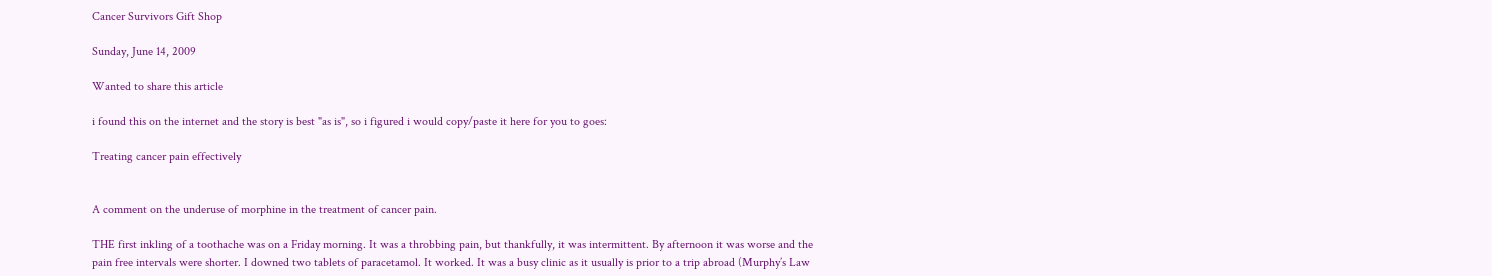Cancer Survivors Gift Shop

Sunday, June 14, 2009

Wanted to share this article

i found this on the internet and the story is best "as is", so i figured i would copy/paste it here for you to goes:

Treating cancer pain effectively


A comment on the underuse of morphine in the treatment of cancer pain.

THE first inkling of a toothache was on a Friday morning. It was a throbbing pain, but thankfully, it was intermittent. By afternoon it was worse and the pain free intervals were shorter. I downed two tablets of paracetamol. It worked. It was a busy clinic as it usually is prior to a trip abroad (Murphy’s Law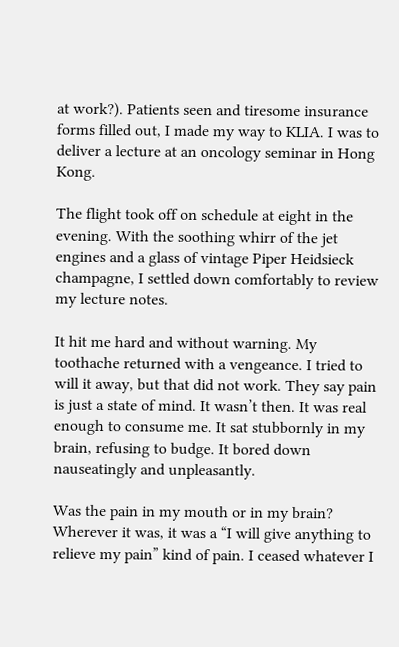at work?). Patients seen and tiresome insurance forms filled out, I made my way to KLIA. I was to deliver a lecture at an oncology seminar in Hong Kong.

The flight took off on schedule at eight in the evening. With the soothing whirr of the jet engines and a glass of vintage Piper Heidsieck champagne, I settled down comfortably to review my lecture notes.

It hit me hard and without warning. My toothache returned with a vengeance. I tried to will it away, but that did not work. They say pain is just a state of mind. It wasn’t then. It was real enough to consume me. It sat stubbornly in my brain, refusing to budge. It bored down nauseatingly and unpleasantly.

Was the pain in my mouth or in my brain? Wherever it was, it was a “I will give anything to relieve my pain” kind of pain. I ceased whatever I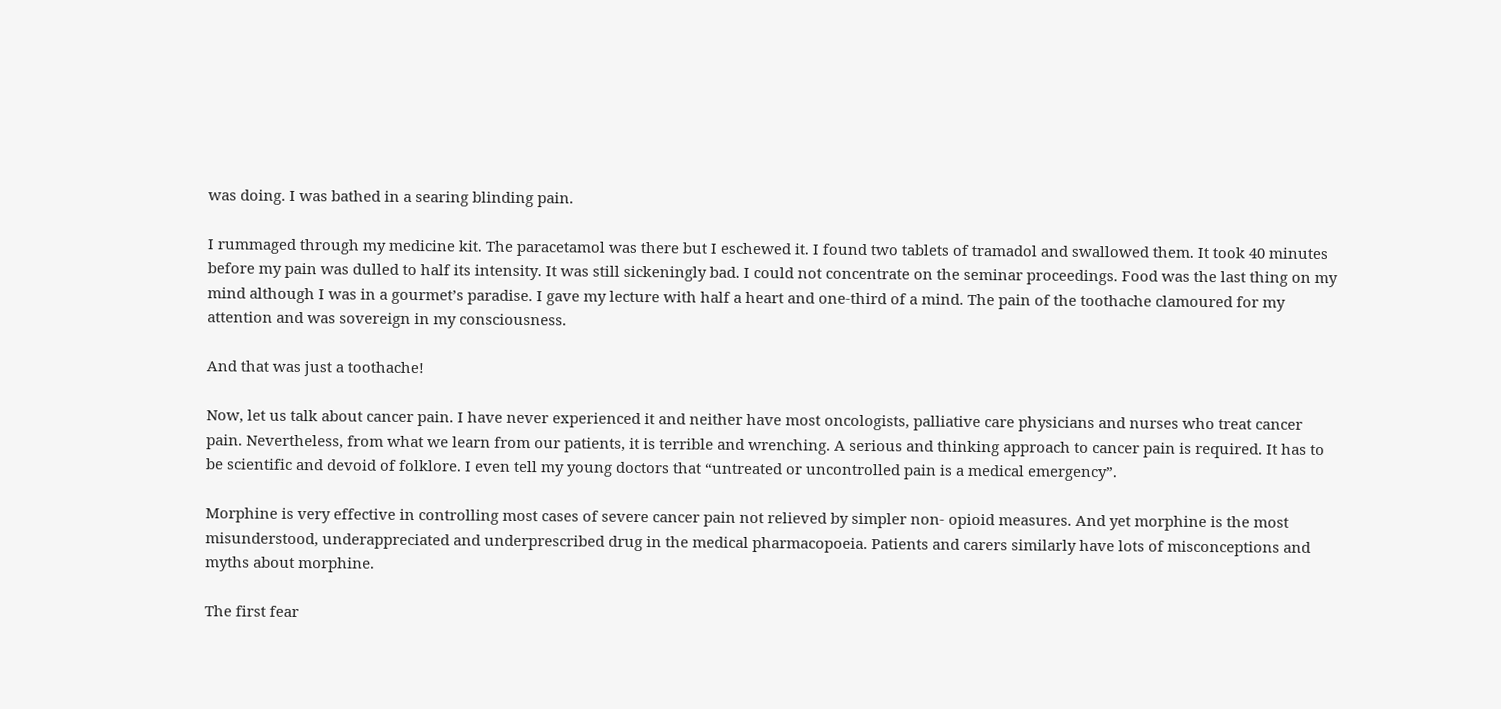was doing. I was bathed in a searing blinding pain.

I rummaged through my medicine kit. The paracetamol was there but I eschewed it. I found two tablets of tramadol and swallowed them. It took 40 minutes before my pain was dulled to half its intensity. It was still sickeningly bad. I could not concentrate on the seminar proceedings. Food was the last thing on my mind although I was in a gourmet’s paradise. I gave my lecture with half a heart and one-third of a mind. The pain of the toothache clamoured for my attention and was sovereign in my consciousness.

And that was just a toothache!

Now, let us talk about cancer pain. I have never experienced it and neither have most oncologists, palliative care physicians and nurses who treat cancer pain. Nevertheless, from what we learn from our patients, it is terrible and wrenching. A serious and thinking approach to cancer pain is required. It has to be scientific and devoid of folklore. I even tell my young doctors that “untreated or uncontrolled pain is a medical emergency”.

Morphine is very effective in controlling most cases of severe cancer pain not relieved by simpler non- opioid measures. And yet morphine is the most misunderstood, underappreciated and underprescribed drug in the medical pharmacopoeia. Patients and carers similarly have lots of misconceptions and myths about morphine.

The first fear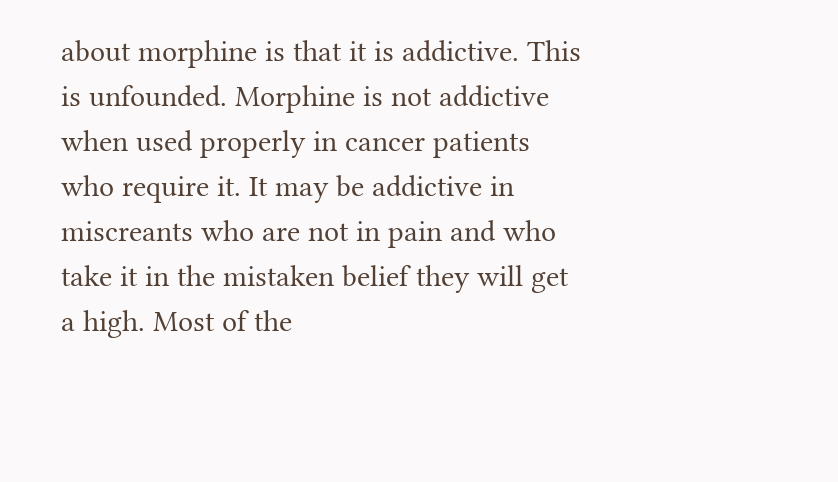about morphine is that it is addictive. This is unfounded. Morphine is not addictive when used properly in cancer patients who require it. It may be addictive in miscreants who are not in pain and who take it in the mistaken belief they will get a high. Most of the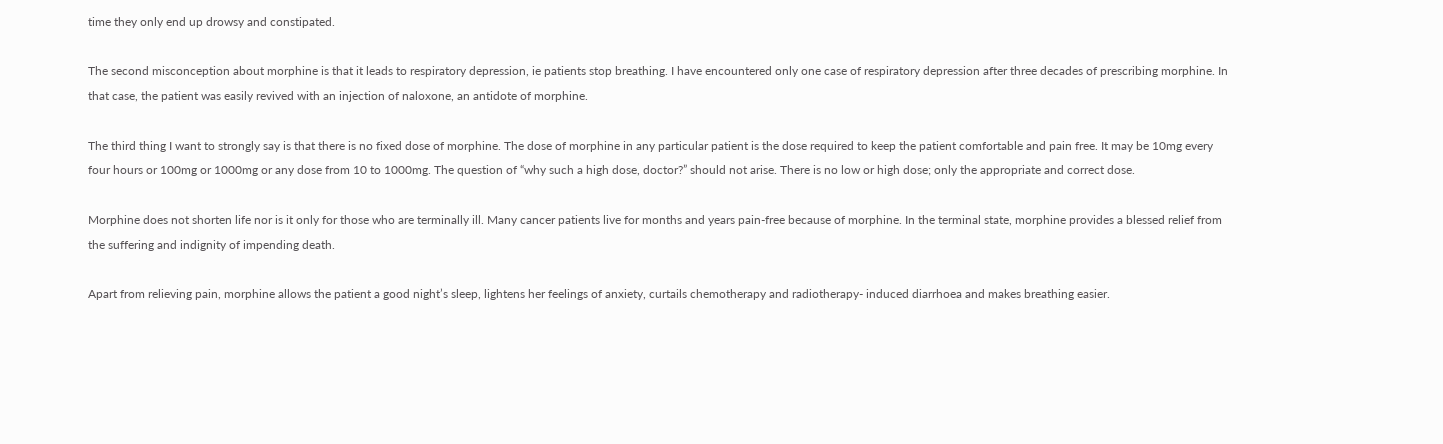time they only end up drowsy and constipated.

The second misconception about morphine is that it leads to respiratory depression, ie patients stop breathing. I have encountered only one case of respiratory depression after three decades of prescribing morphine. In that case, the patient was easily revived with an injection of naloxone, an antidote of morphine.

The third thing I want to strongly say is that there is no fixed dose of morphine. The dose of morphine in any particular patient is the dose required to keep the patient comfortable and pain free. It may be 10mg every four hours or 100mg or 1000mg or any dose from 10 to 1000mg. The question of “why such a high dose, doctor?” should not arise. There is no low or high dose; only the appropriate and correct dose.

Morphine does not shorten life nor is it only for those who are terminally ill. Many cancer patients live for months and years pain-free because of morphine. In the terminal state, morphine provides a blessed relief from the suffering and indignity of impending death.

Apart from relieving pain, morphine allows the patient a good night’s sleep, lightens her feelings of anxiety, curtails chemotherapy and radiotherapy- induced diarrhoea and makes breathing easier.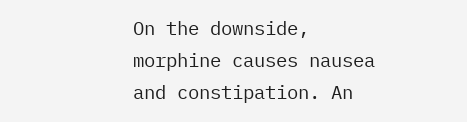On the downside, morphine causes nausea and constipation. An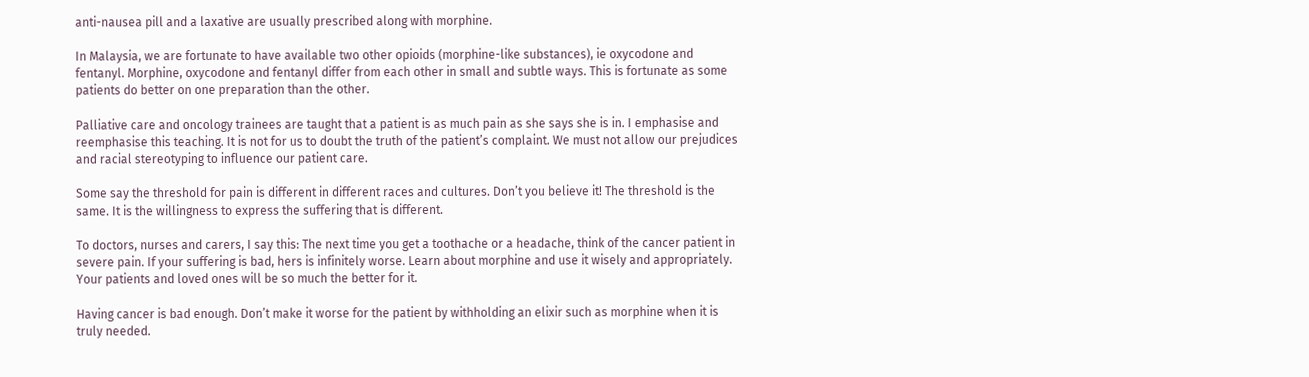anti-nausea pill and a laxative are usually prescribed along with morphine.

In Malaysia, we are fortunate to have available two other opioids (morphine-like substances), ie oxycodone and fentanyl. Morphine, oxycodone and fentanyl differ from each other in small and subtle ways. This is fortunate as some patients do better on one preparation than the other.

Palliative care and oncology trainees are taught that a patient is as much pain as she says she is in. I emphasise and reemphasise this teaching. It is not for us to doubt the truth of the patient’s complaint. We must not allow our prejudices and racial stereotyping to influence our patient care.

Some say the threshold for pain is different in different races and cultures. Don’t you believe it! The threshold is the same. It is the willingness to express the suffering that is different.

To doctors, nurses and carers, I say this: The next time you get a toothache or a headache, think of the cancer patient in severe pain. If your suffering is bad, hers is infinitely worse. Learn about morphine and use it wisely and appropriately. Your patients and loved ones will be so much the better for it.

Having cancer is bad enough. Don’t make it worse for the patient by withholding an elixir such as morphine when it is truly needed.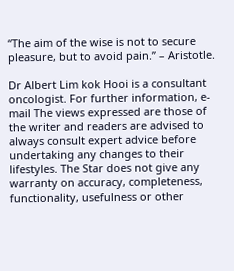“The aim of the wise is not to secure pleasure, but to avoid pain.” – Aristotle.

Dr Albert Lim kok Hooi is a consultant oncologist. For further information, e-mail The views expressed are those of the writer and readers are advised to always consult expert advice before undertaking any changes to their lifestyles. The Star does not give any warranty on accuracy, completeness, functionality, usefulness or other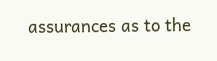assurances as to the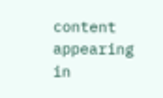content appearing in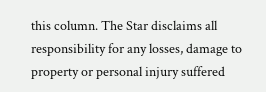this column. The Star disclaims all responsibility for any losses, damage to property or personal injury suffered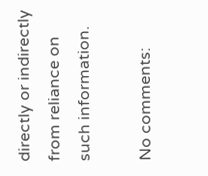directly or indirectly from reliance on such information.

No comments: